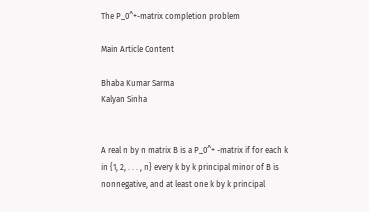The P_0^+-matrix completion problem

Main Article Content

Bhaba Kumar Sarma
Kalyan Sinha


A real n by n matrix B is a P_0^+ -matrix if for each k in {1, 2, . . . , n} every k by k principal minor of B is nonnegative, and at least one k by k principal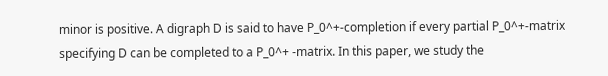minor is positive. A digraph D is said to have P_0^+-completion if every partial P_0^+-matrix specifying D can be completed to a P_0^+ -matrix. In this paper, we study the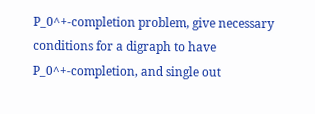P_0^+-completion problem, give necessary conditions for a digraph to have P_0^+-completion, and single out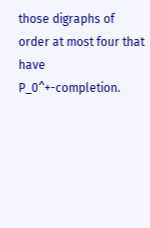those digraphs of order at most four that have P_0^+-completion.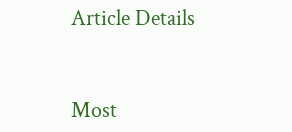Article Details


Most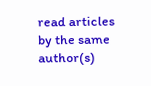read articles by the same author(s)